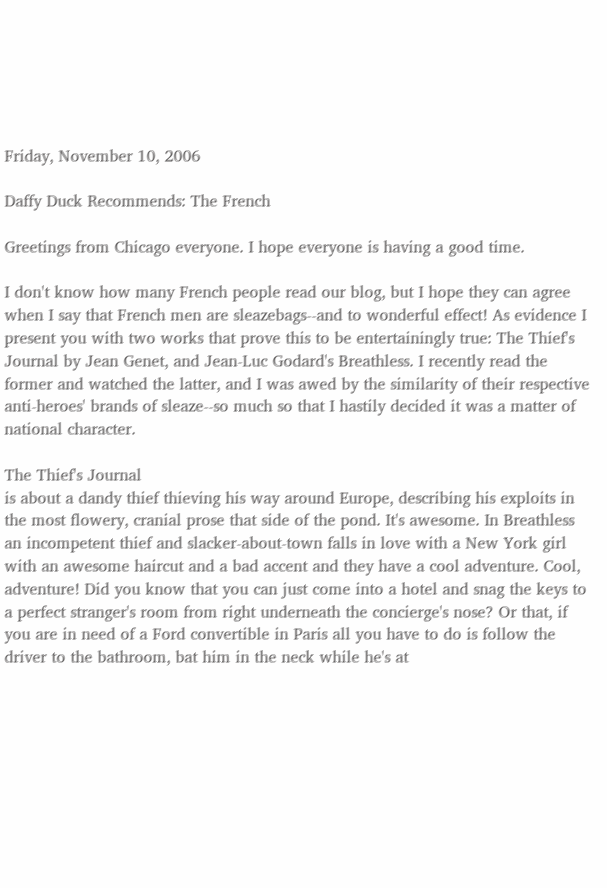Friday, November 10, 2006

Daffy Duck Recommends: The French

Greetings from Chicago everyone. I hope everyone is having a good time.

I don't know how many French people read our blog, but I hope they can agree when I say that French men are sleazebags--and to wonderful effect! As evidence I present you with two works that prove this to be entertainingly true: The Thief's Journal by Jean Genet, and Jean-Luc Godard's Breathless. I recently read the former and watched the latter, and I was awed by the similarity of their respective anti-heroes' brands of sleaze--so much so that I hastily decided it was a matter of national character.

The Thief's Journal
is about a dandy thief thieving his way around Europe, describing his exploits in the most flowery, cranial prose that side of the pond. It's awesome. In Breathless an incompetent thief and slacker-about-town falls in love with a New York girl with an awesome haircut and a bad accent and they have a cool adventure. Cool, adventure! Did you know that you can just come into a hotel and snag the keys to a perfect stranger's room from right underneath the concierge's nose? Or that, if you are in need of a Ford convertible in Paris all you have to do is follow the driver to the bathroom, bat him in the neck while he's at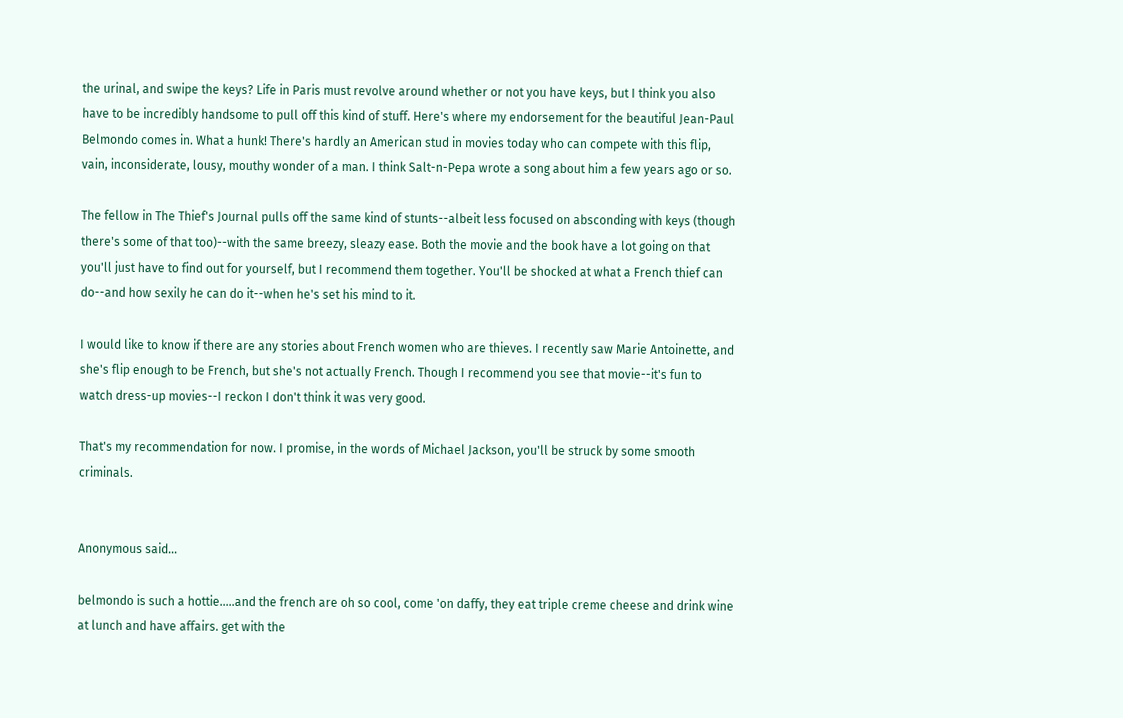the urinal, and swipe the keys? Life in Paris must revolve around whether or not you have keys, but I think you also have to be incredibly handsome to pull off this kind of stuff. Here's where my endorsement for the beautiful Jean-Paul Belmondo comes in. What a hunk! There's hardly an American stud in movies today who can compete with this flip, vain, inconsiderate, lousy, mouthy wonder of a man. I think Salt-n-Pepa wrote a song about him a few years ago or so.

The fellow in The Thief's Journal pulls off the same kind of stunts--albeit less focused on absconding with keys (though there's some of that too)--with the same breezy, sleazy ease. Both the movie and the book have a lot going on that you'll just have to find out for yourself, but I recommend them together. You'll be shocked at what a French thief can do--and how sexily he can do it--when he's set his mind to it.

I would like to know if there are any stories about French women who are thieves. I recently saw Marie Antoinette, and she's flip enough to be French, but she's not actually French. Though I recommend you see that movie--it's fun to watch dress-up movies--I reckon I don't think it was very good.

That's my recommendation for now. I promise, in the words of Michael Jackson, you'll be struck by some smooth criminals.


Anonymous said...

belmondo is such a hottie.....and the french are oh so cool, come 'on daffy, they eat triple creme cheese and drink wine at lunch and have affairs. get with the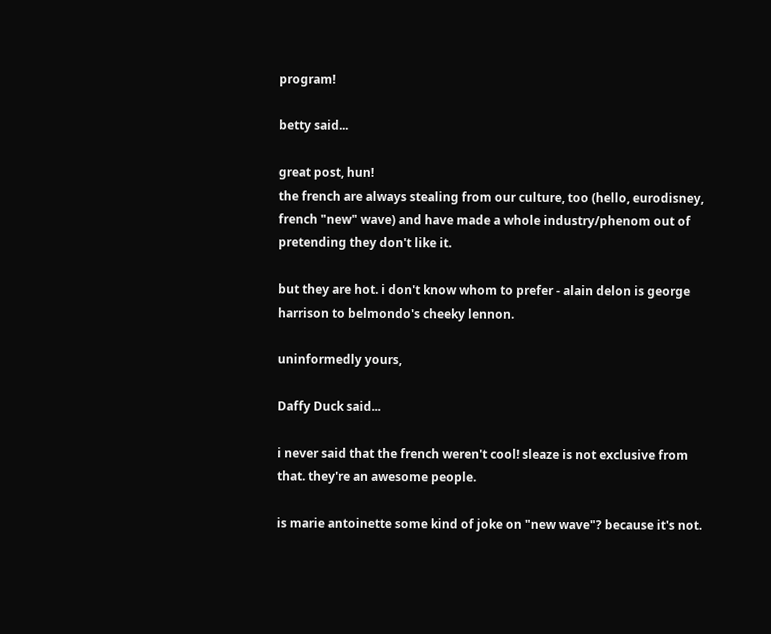program!

betty said...

great post, hun!
the french are always stealing from our culture, too (hello, eurodisney, french "new" wave) and have made a whole industry/phenom out of pretending they don't like it.

but they are hot. i don't know whom to prefer - alain delon is george harrison to belmondo's cheeky lennon.

uninformedly yours,

Daffy Duck said...

i never said that the french weren't cool! sleaze is not exclusive from that. they're an awesome people.

is marie antoinette some kind of joke on "new wave"? because it's not.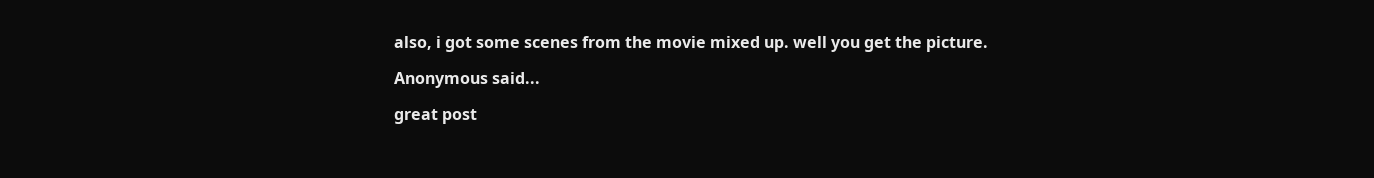also, i got some scenes from the movie mixed up. well you get the picture.

Anonymous said...

great post